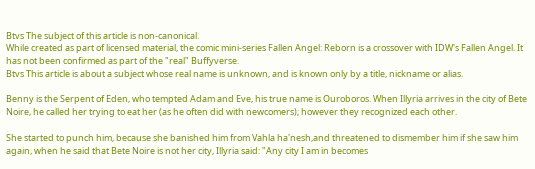Btvs The subject of this article is non-canonical.
While created as part of licensed material, the comic mini-series Fallen Angel: Reborn is a crossover with IDW's Fallen Angel. It has not been confirmed as part of the "real" Buffyverse.
Btvs This article is about a subject whose real name is unknown, and is known only by a title, nickname or alias.

Benny is the Serpent of Eden, who tempted Adam and Eve, his true name is Ouroboros. When Illyria arrives in the city of Bete Noire, he called her trying to eat her (as he often did with newcomers); however they recognized each other.

She started to punch him, because she banished him from Vahla ha'nesh,and threatened to dismember him if she saw him again, when he said that Bete Noire is not her city, Illyria said: "Any city I am in becomes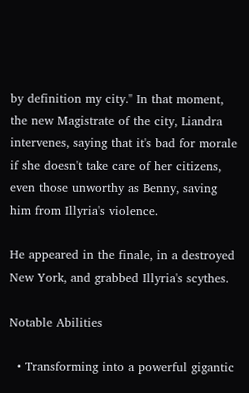by definition my city." In that moment, the new Magistrate of the city, Liandra intervenes, saying that it's bad for morale if she doesn't take care of her citizens, even those unworthy as Benny, saving him from Illyria's violence.

He appeared in the finale, in a destroyed New York, and grabbed Illyria's scythes.

Notable Abilities

  • Transforming into a powerful gigantic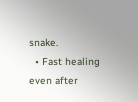snake.
  • Fast healing even after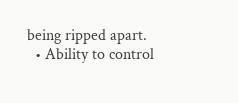being ripped apart.
  • Ability to control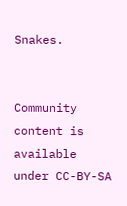Snakes.


Community content is available under CC-BY-SA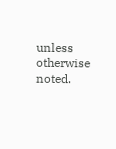unless otherwise noted.